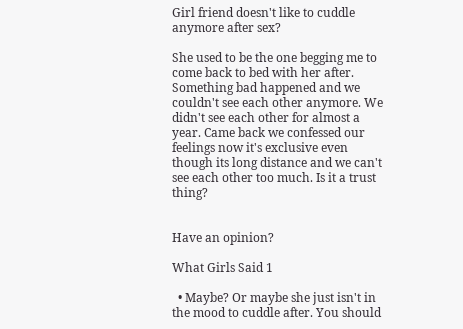Girl friend doesn't like to cuddle anymore after sex?

She used to be the one begging me to come back to bed with her after. Something bad happened and we couldn't see each other anymore. We didn't see each other for almost a year. Came back we confessed our feelings now it's exclusive even though its long distance and we can't see each other too much. Is it a trust thing?


Have an opinion?

What Girls Said 1

  • Maybe? Or maybe she just isn't in the mood to cuddle after. You should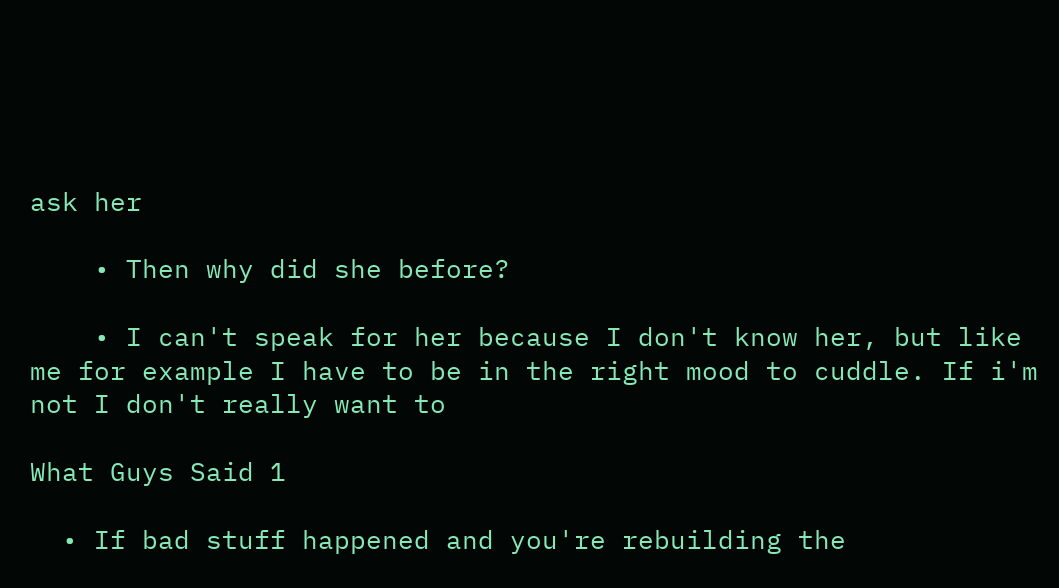ask her

    • Then why did she before?

    • I can't speak for her because I don't know her, but like me for example I have to be in the right mood to cuddle. If i'm not I don't really want to

What Guys Said 1

  • If bad stuff happened and you're rebuilding the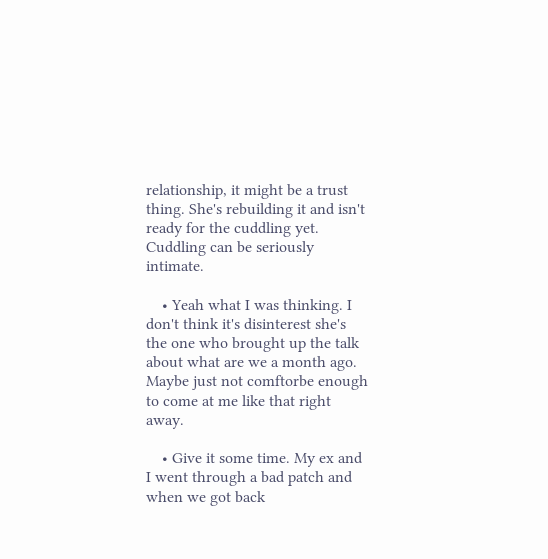relationship, it might be a trust thing. She's rebuilding it and isn't ready for the cuddling yet. Cuddling can be seriously intimate.

    • Yeah what I was thinking. I don't think it's disinterest she's the one who brought up the talk about what are we a month ago. Maybe just not comftorbe enough to come at me like that right away.

    • Give it some time. My ex and I went through a bad patch and when we got back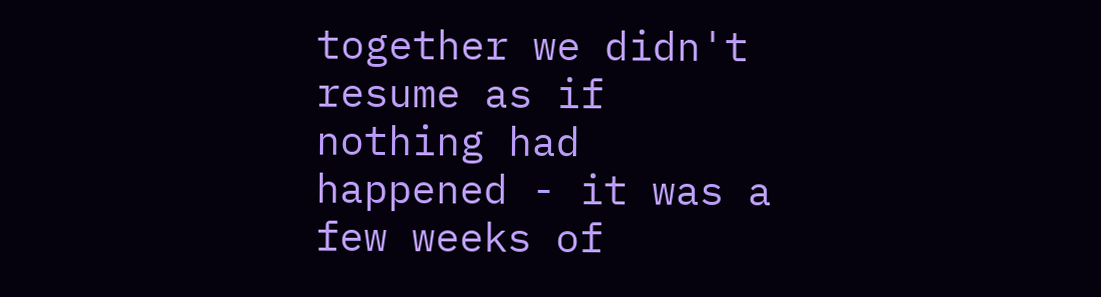together we didn't resume as if nothing had happened - it was a few weeks of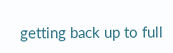getting back up to full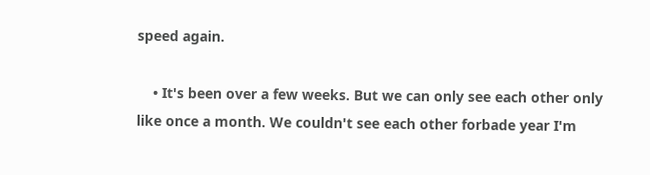speed again.

    • It's been over a few weeks. But we can only see each other only like once a month. We couldn't see each other forbade year I'm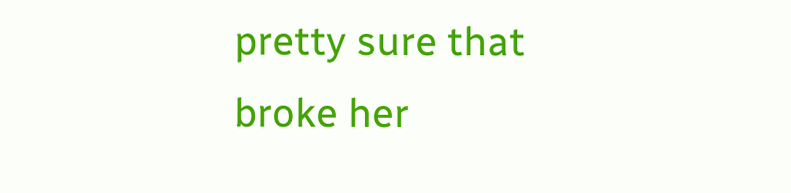pretty sure that broke her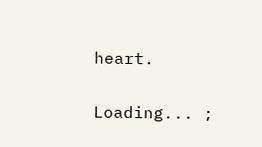heart.

Loading... ;